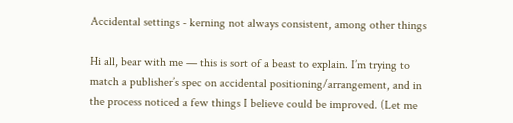Accidental settings - kerning not always consistent, among other things

Hi all, bear with me — this is sort of a beast to explain. I’m trying to match a publisher’s spec on accidental positioning/arrangement, and in the process noticed a few things I believe could be improved. (Let me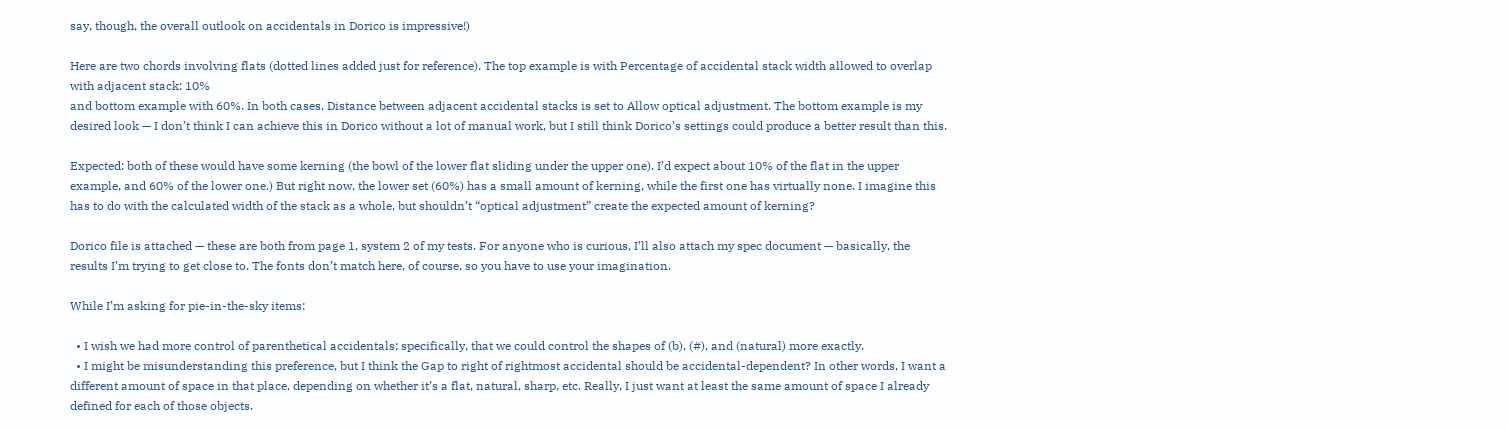say, though, the overall outlook on accidentals in Dorico is impressive!)

Here are two chords involving flats (dotted lines added just for reference). The top example is with Percentage of accidental stack width allowed to overlap with adjacent stack: 10%
and bottom example with 60%. In both cases, Distance between adjacent accidental stacks is set to Allow optical adjustment. The bottom example is my desired look — I don’t think I can achieve this in Dorico without a lot of manual work, but I still think Dorico’s settings could produce a better result than this.

Expected: both of these would have some kerning (the bowl of the lower flat sliding under the upper one). I’d expect about 10% of the flat in the upper example, and 60% of the lower one.) But right now, the lower set (60%) has a small amount of kerning, while the first one has virtually none. I imagine this has to do with the calculated width of the stack as a whole, but shouldn’t “optical adjustment” create the expected amount of kerning?

Dorico file is attached — these are both from page 1, system 2 of my tests. For anyone who is curious, I’ll also attach my spec document — basically, the results I’m trying to get close to. The fonts don’t match here, of course, so you have to use your imagination.

While I’m asking for pie-in-the-sky items:

  • I wish we had more control of parenthetical accidentals; specifically, that we could control the shapes of (b), (#), and (natural) more exactly.
  • I might be misunderstanding this preference, but I think the Gap to right of rightmost accidental should be accidental-dependent? In other words, I want a different amount of space in that place, depending on whether it’s a flat, natural, sharp, etc. Really, I just want at least the same amount of space I already defined for each of those objects.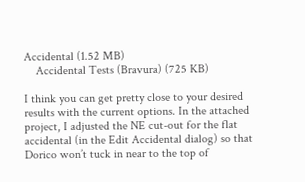Accidental (1.52 MB)
    Accidental Tests (Bravura) (725 KB)

I think you can get pretty close to your desired results with the current options. In the attached project, I adjusted the NE cut-out for the flat accidental (in the Edit Accidental dialog) so that Dorico won’t tuck in near to the top of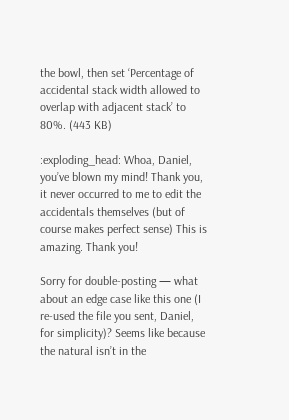the bowl, then set ‘Percentage of accidental stack width allowed to overlap with adjacent stack’ to 80%. (443 KB)

:exploding_head: Whoa, Daniel, you’ve blown my mind! Thank you, it never occurred to me to edit the accidentals themselves (but of course makes perfect sense) This is amazing. Thank you!

Sorry for double-posting — what about an edge case like this one (I re-used the file you sent, Daniel, for simplicity)? Seems like because the natural isn’t in the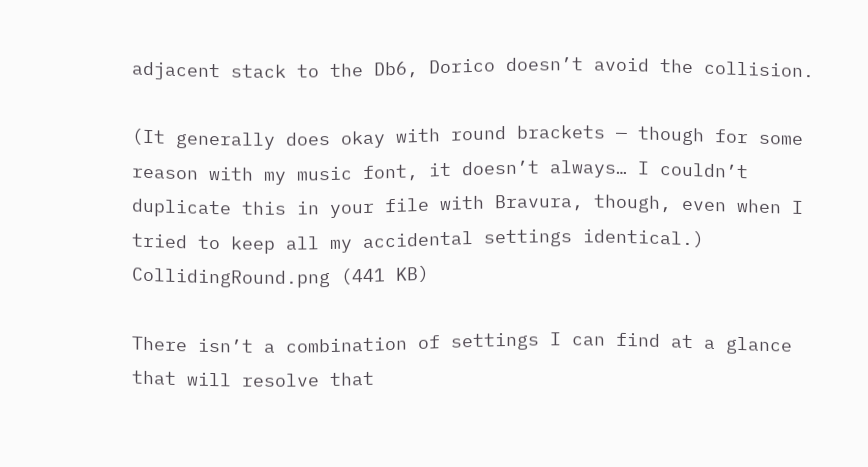adjacent stack to the Db6, Dorico doesn’t avoid the collision.

(It generally does okay with round brackets — though for some reason with my music font, it doesn’t always… I couldn’t duplicate this in your file with Bravura, though, even when I tried to keep all my accidental settings identical.)
CollidingRound.png (441 KB)

There isn’t a combination of settings I can find at a glance that will resolve that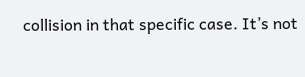collision in that specific case. It’s not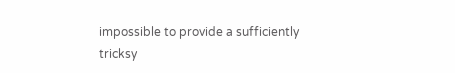impossible to provide a sufficiently tricksy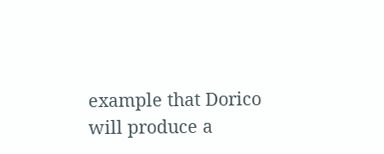example that Dorico will produce a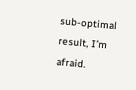sub-optimal result, I’m afraid.